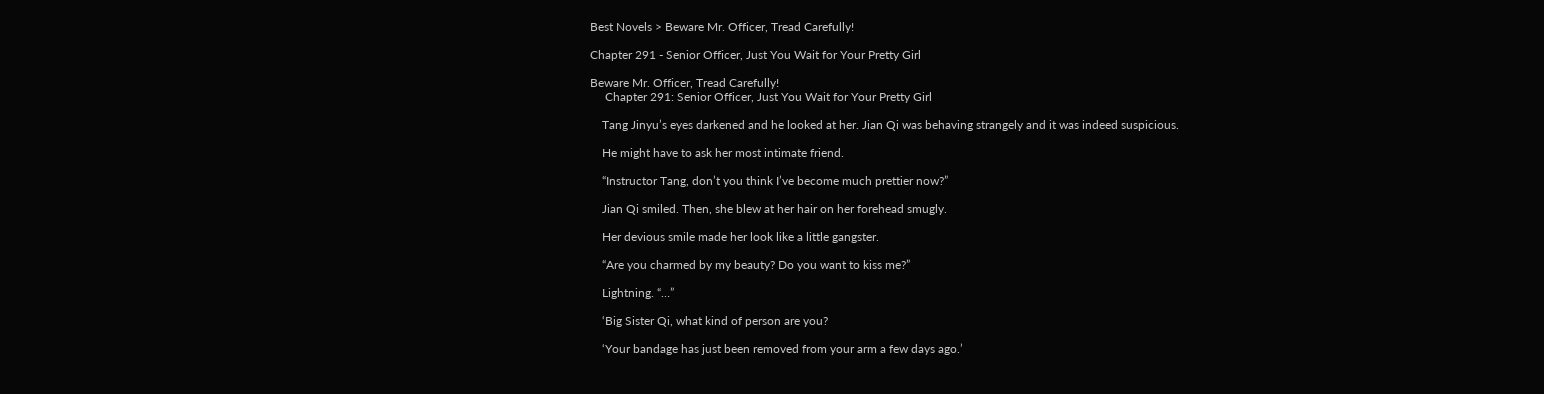Best Novels > Beware Mr. Officer, Tread Carefully!

Chapter 291 - Senior Officer, Just You Wait for Your Pretty Girl

Beware Mr. Officer, Tread Carefully!
     Chapter 291: Senior Officer, Just You Wait for Your Pretty Girl

    Tang Jinyu’s eyes darkened and he looked at her. Jian Qi was behaving strangely and it was indeed suspicious.

    He might have to ask her most intimate friend.

    “Instructor Tang, don’t you think I’ve become much prettier now?”

    Jian Qi smiled. Then, she blew at her hair on her forehead smugly.

    Her devious smile made her look like a little gangster.

    “Are you charmed by my beauty? Do you want to kiss me?”

    Lightning. “…”

    ‘Big Sister Qi, what kind of person are you?

    ‘Your bandage has just been removed from your arm a few days ago.’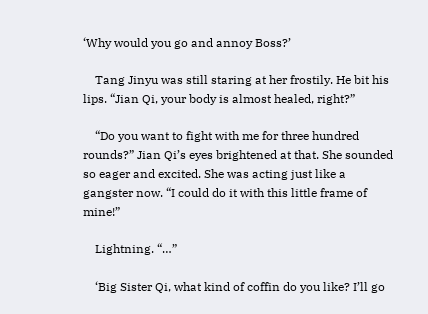‘Why would you go and annoy Boss?’

    Tang Jinyu was still staring at her frostily. He bit his lips. “Jian Qi, your body is almost healed, right?”

    “Do you want to fight with me for three hundred rounds?” Jian Qi’s eyes brightened at that. She sounded so eager and excited. She was acting just like a gangster now. “I could do it with this little frame of mine!”

    Lightning. “…”

    ‘Big Sister Qi, what kind of coffin do you like? I’ll go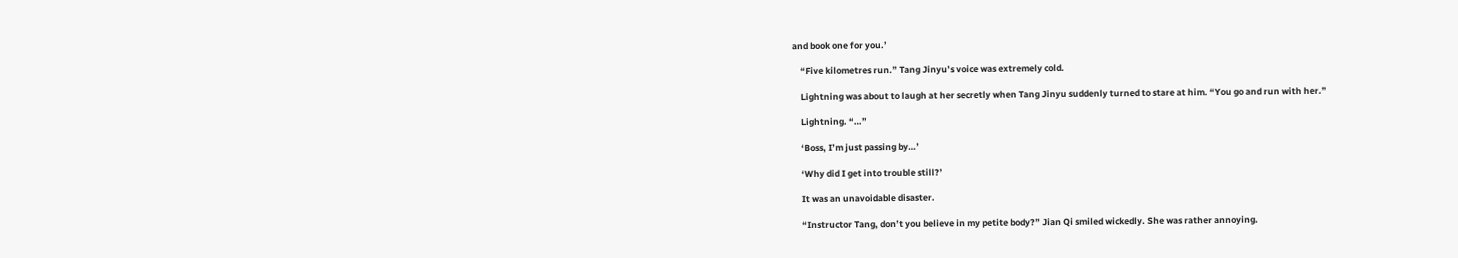and book one for you.’

    “Five kilometres run.” Tang Jinyu’s voice was extremely cold.

    Lightning was about to laugh at her secretly when Tang Jinyu suddenly turned to stare at him. “You go and run with her.”

    Lightning. “…”

    ‘Boss, I’m just passing by…’

    ‘Why did I get into trouble still?’

    It was an unavoidable disaster.

    “Instructor Tang, don’t you believe in my petite body?” Jian Qi smiled wickedly. She was rather annoying.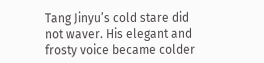Tang Jinyu’s cold stare did not waver. His elegant and frosty voice became colder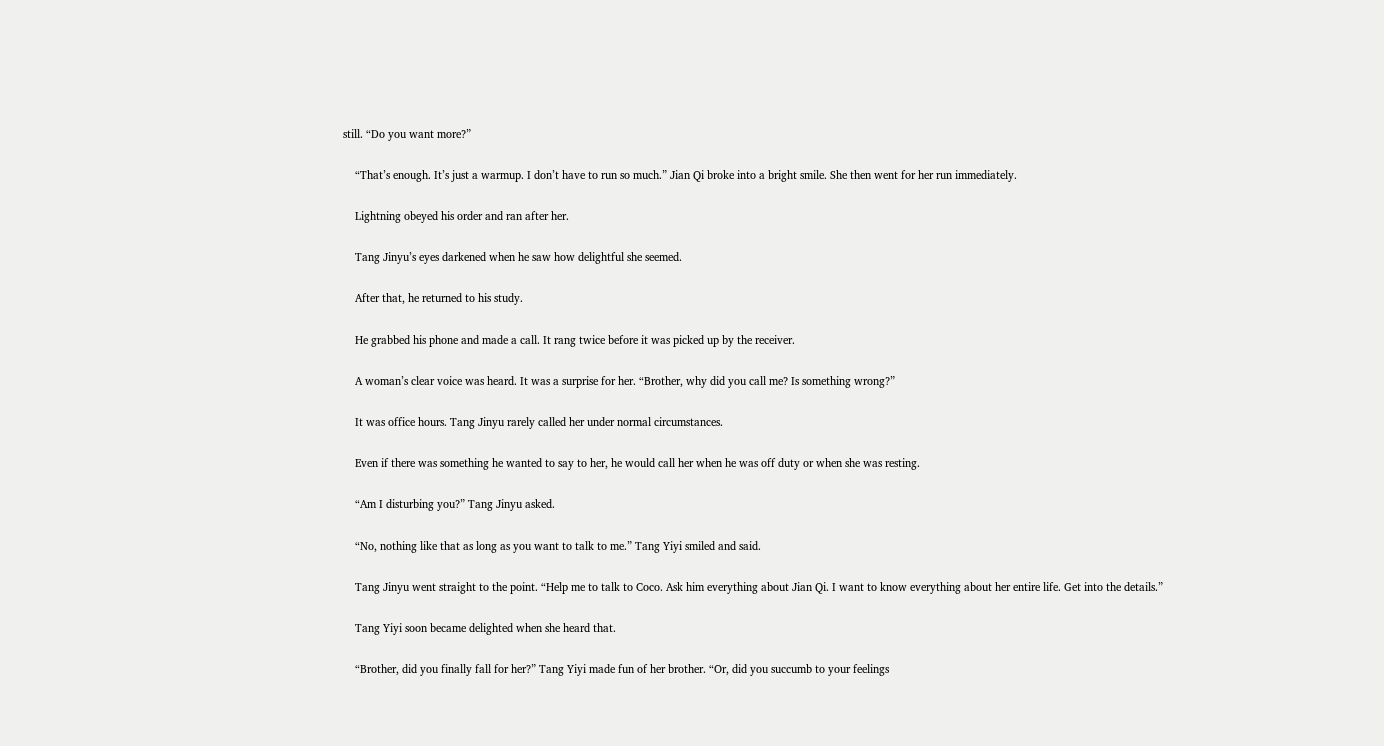still. “Do you want more?”

    “That’s enough. It’s just a warmup. I don’t have to run so much.” Jian Qi broke into a bright smile. She then went for her run immediately.

    Lightning obeyed his order and ran after her.

    Tang Jinyu’s eyes darkened when he saw how delightful she seemed.

    After that, he returned to his study.

    He grabbed his phone and made a call. It rang twice before it was picked up by the receiver.

    A woman’s clear voice was heard. It was a surprise for her. “Brother, why did you call me? Is something wrong?”

    It was office hours. Tang Jinyu rarely called her under normal circumstances.

    Even if there was something he wanted to say to her, he would call her when he was off duty or when she was resting.

    “Am I disturbing you?” Tang Jinyu asked.

    “No, nothing like that as long as you want to talk to me.” Tang Yiyi smiled and said.

    Tang Jinyu went straight to the point. “Help me to talk to Coco. Ask him everything about Jian Qi. I want to know everything about her entire life. Get into the details.”

    Tang Yiyi soon became delighted when she heard that.

    “Brother, did you finally fall for her?” Tang Yiyi made fun of her brother. “Or, did you succumb to your feelings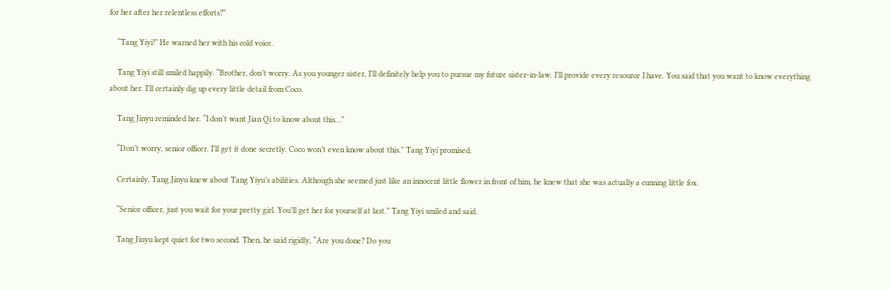for her after her relentless efforts?”

    “Tang Yiyi!” He warned her with his cold voice.

    Tang Yiyi still smiled happily. “Brother, don’t worry. As you younger sister, I’ll definitely help you to pursue my future sister-in-law. I’ll provide every resource I have. You said that you want to know everything about her. I’ll certainly dig up every little detail from Coco.

    Tang Jinyu reminded her. “I don’t want Jian Qi to know about this…”

    “Don’t worry, senior officer. I’ll get it done secretly. Coco won’t even know about this.” Tang Yiyi promised.

    Certainly, Tang Jinyu knew about Tang Yiyu’s abilities. Although she seemed just like an innocent little flower in front of him, he knew that she was actually a cunning little fox.

    “Senior officer, just you wait for your pretty girl. You’ll get her for yourself at last.” Tang Yiyi smiled and said.

    Tang Jinyu kept quiet for two second. Then, he said rigidly, “Are you done? Do you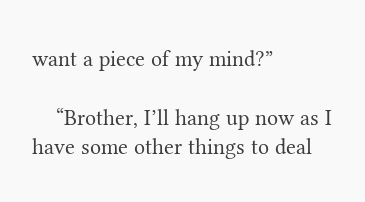want a piece of my mind?”

    “Brother, I’ll hang up now as I have some other things to deal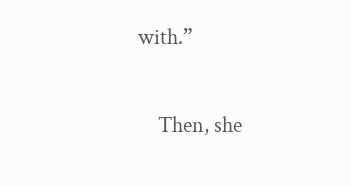with.”

    Then, she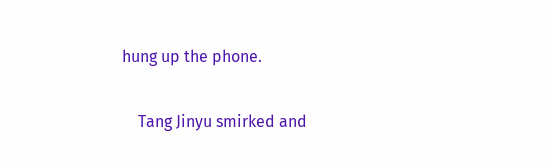hung up the phone.

    Tang Jinyu smirked and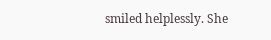smiled helplessly. She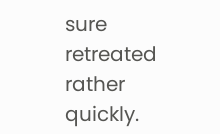sure retreated rather quickly.